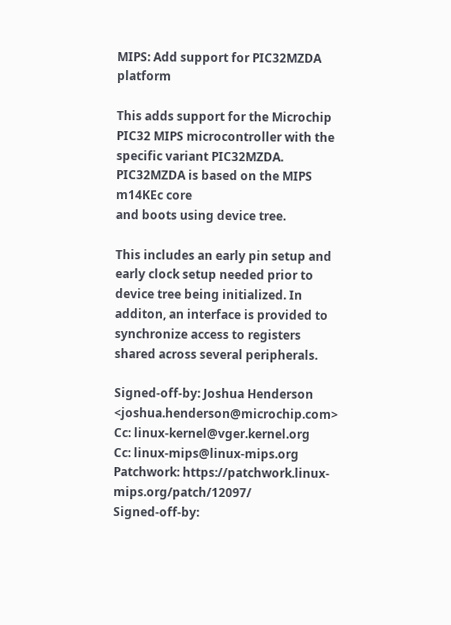MIPS: Add support for PIC32MZDA platform

This adds support for the Microchip PIC32 MIPS microcontroller with the
specific variant PIC32MZDA. PIC32MZDA is based on the MIPS m14KEc core
and boots using device tree.

This includes an early pin setup and early clock setup needed prior to
device tree being initialized. In additon, an interface is provided to
synchronize access to registers shared across several peripherals.

Signed-off-by: Joshua Henderson <joshua.henderson@microchip.com>
Cc: linux-kernel@vger.kernel.org
Cc: linux-mips@linux-mips.org
Patchwork: https://patchwork.linux-mips.org/patch/12097/
Signed-off-by: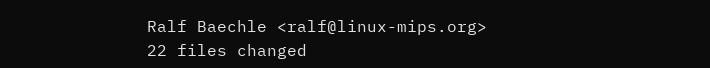Ralf Baechle <ralf@linux-mips.org>
22 files changed